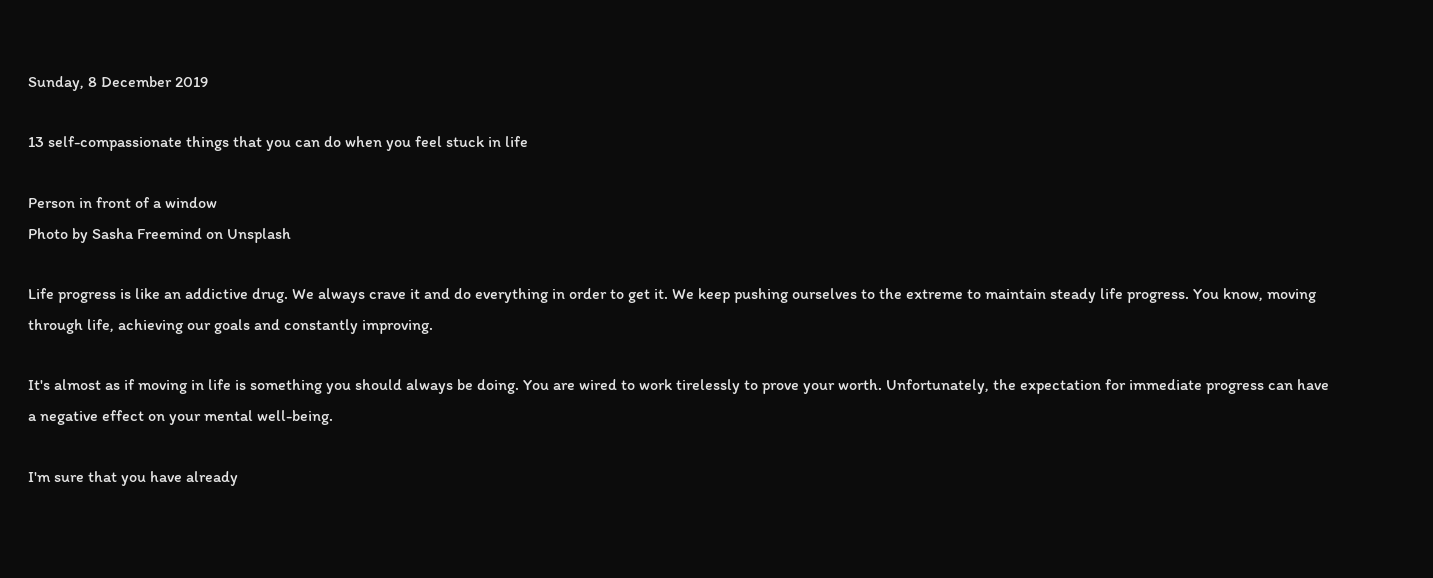Sunday, 8 December 2019

13 self-compassionate things that you can do when you feel stuck in life

Person in front of a window
Photo by Sasha Freemind on Unsplash

Life progress is like an addictive drug. We always crave it and do everything in order to get it. We keep pushing ourselves to the extreme to maintain steady life progress. You know, moving through life, achieving our goals and constantly improving.

It's almost as if moving in life is something you should always be doing. You are wired to work tirelessly to prove your worth. Unfortunately, the expectation for immediate progress can have a negative effect on your mental well-being.

I'm sure that you have already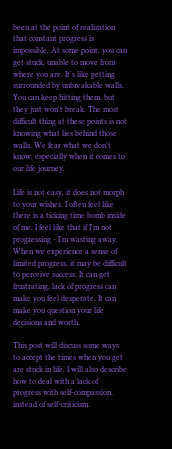been at the point of realization that constant progress is impossible. At some point, you can get stuck, unable to move from where you are. It's like getting surrounded by unbreakable walls. You can keep hitting them, but they just won't break. The most difficult thing at these points is not knowing what lies behind those walls. We fear what we don't know, especially when it comes to our life journey.

Life is not easy, it does not morph to your wishes. I often feel like there is a ticking time bomb inside of me, I feel like that if I'm not progressing - I'm wasting away. When we experience a sense of limited progress, it may be difficult to perceive success. It can get frustrating, lack of progress can make you feel desperate. It can make you question your life decisions and worth.

This post will discuss some ways to accept the times when you get are stuck in life. I will also describe how to deal with a lack of progress with self-compassion, instead of self-criticism.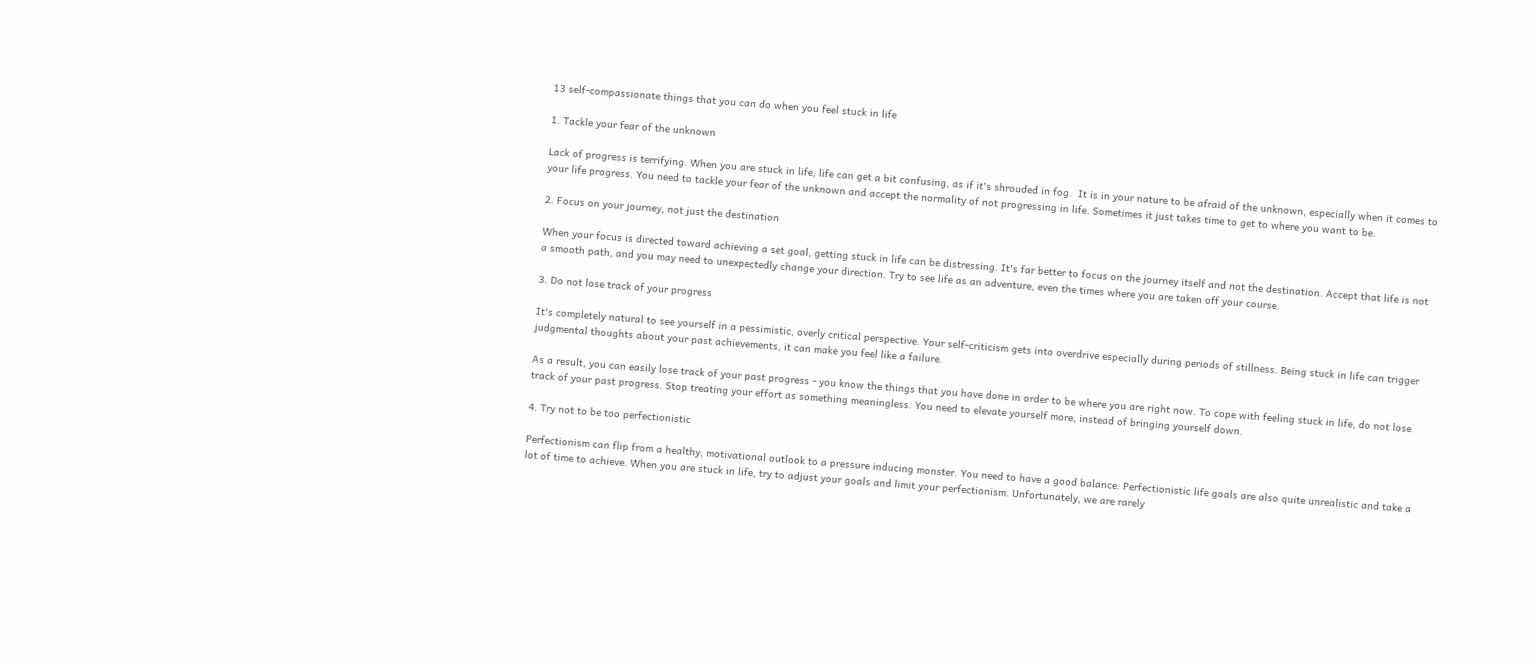13 self-compassionate things that you can do when you feel stuck in life

1. Tackle your fear of the unknown

Lack of progress is terrifying. When you are stuck in life, life can get a bit confusing, as if it's shrouded in fog.  It is in your nature to be afraid of the unknown, especially when it comes to your life progress. You need to tackle your fear of the unknown and accept the normality of not progressing in life. Sometimes it just takes time to get to where you want to be.

2. Focus on your journey, not just the destination

When your focus is directed toward achieving a set goal, getting stuck in life can be distressing. It's far better to focus on the journey itself and not the destination. Accept that life is not a smooth path, and you may need to unexpectedly change your direction. Try to see life as an adventure, even the times where you are taken off your course.

3. Do not lose track of your progress

It's completely natural to see yourself in a pessimistic, overly critical perspective. Your self-criticism gets into overdrive especially during periods of stillness. Being stuck in life can trigger judgmental thoughts about your past achievements, it can make you feel like a failure.

As a result, you can easily lose track of your past progress - you know the things that you have done in order to be where you are right now. To cope with feeling stuck in life, do not lose track of your past progress. Stop treating your effort as something meaningless. You need to elevate yourself more, instead of bringing yourself down.

4. Try not to be too perfectionistic

Perfectionism can flip from a healthy, motivational outlook to a pressure inducing monster. You need to have a good balance. Perfectionistic life goals are also quite unrealistic and take a lot of time to achieve. When you are stuck in life, try to adjust your goals and limit your perfectionism. Unfortunately, we are rarely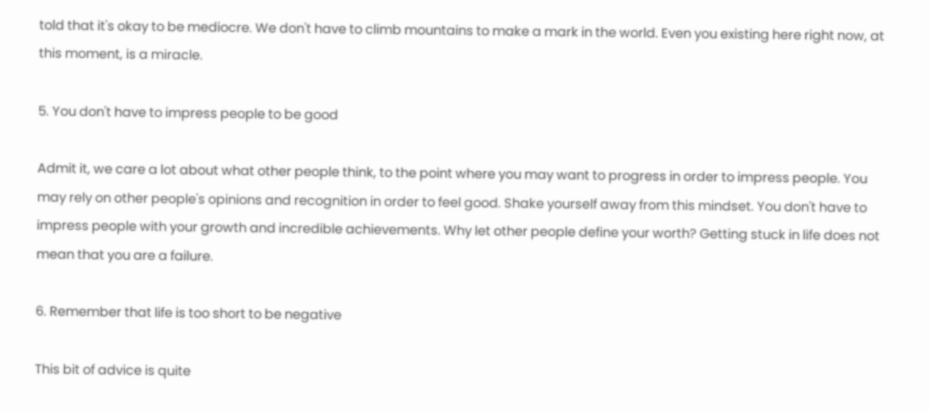told that it's okay to be mediocre. We don't have to climb mountains to make a mark in the world. Even you existing here right now, at this moment, is a miracle.

5. You don't have to impress people to be good

Admit it, we care a lot about what other people think, to the point where you may want to progress in order to impress people. You may rely on other people's opinions and recognition in order to feel good. Shake yourself away from this mindset. You don't have to impress people with your growth and incredible achievements. Why let other people define your worth? Getting stuck in life does not mean that you are a failure.

6. Remember that life is too short to be negative

This bit of advice is quite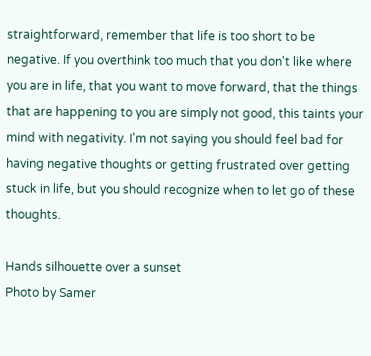straightforward, remember that life is too short to be negative. If you overthink too much that you don't like where you are in life, that you want to move forward, that the things that are happening to you are simply not good, this taints your mind with negativity. I'm not saying you should feel bad for having negative thoughts or getting frustrated over getting stuck in life, but you should recognize when to let go of these thoughts.

Hands silhouette over a sunset
Photo by Samer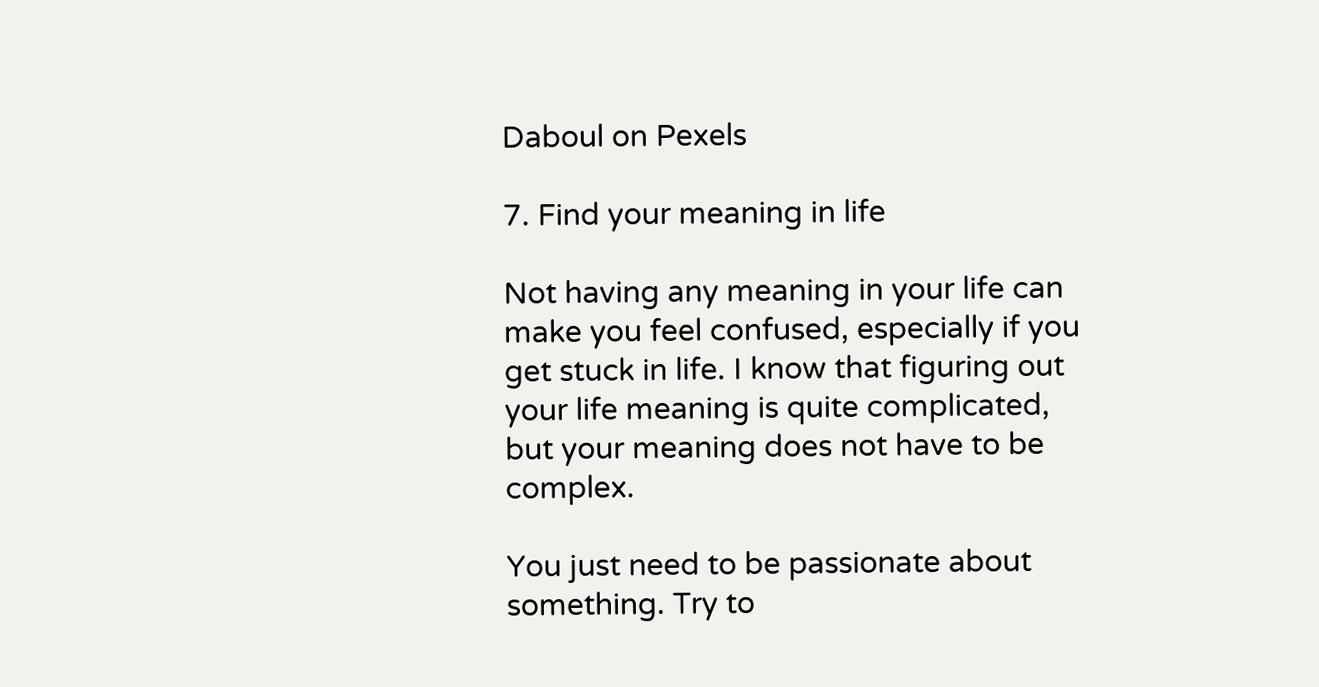Daboul on Pexels

7. Find your meaning in life

Not having any meaning in your life can make you feel confused, especially if you get stuck in life. I know that figuring out your life meaning is quite complicated, but your meaning does not have to be complex.

You just need to be passionate about something. Try to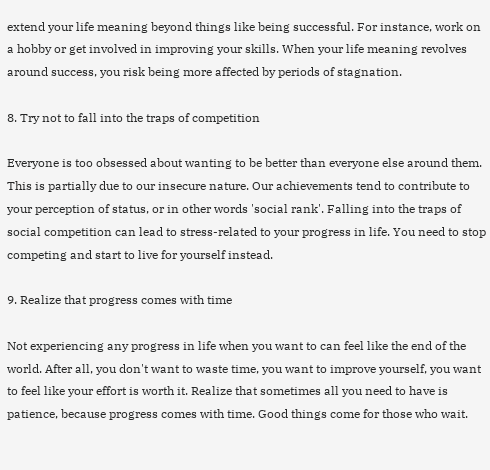extend your life meaning beyond things like being successful. For instance, work on a hobby or get involved in improving your skills. When your life meaning revolves around success, you risk being more affected by periods of stagnation.

8. Try not to fall into the traps of competition

Everyone is too obsessed about wanting to be better than everyone else around them. This is partially due to our insecure nature. Our achievements tend to contribute to your perception of status, or in other words 'social rank'. Falling into the traps of social competition can lead to stress-related to your progress in life. You need to stop competing and start to live for yourself instead.

9. Realize that progress comes with time

Not experiencing any progress in life when you want to can feel like the end of the world. After all, you don't want to waste time, you want to improve yourself, you want to feel like your effort is worth it. Realize that sometimes all you need to have is patience, because progress comes with time. Good things come for those who wait.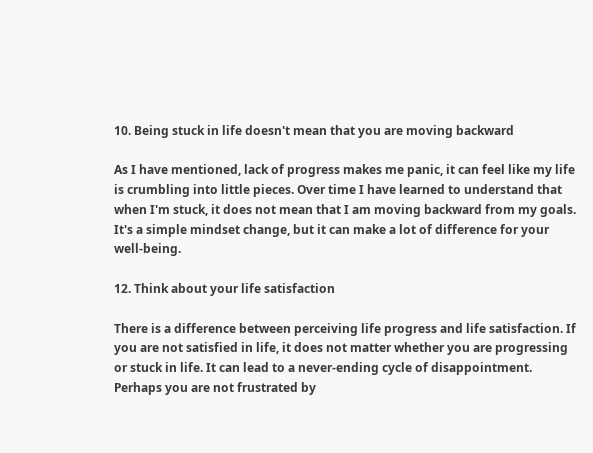10. Being stuck in life doesn't mean that you are moving backward

As I have mentioned, lack of progress makes me panic, it can feel like my life is crumbling into little pieces. Over time I have learned to understand that when I'm stuck, it does not mean that I am moving backward from my goals. It's a simple mindset change, but it can make a lot of difference for your well-being.

12. Think about your life satisfaction

There is a difference between perceiving life progress and life satisfaction. If you are not satisfied in life, it does not matter whether you are progressing or stuck in life. It can lead to a never-ending cycle of disappointment. Perhaps you are not frustrated by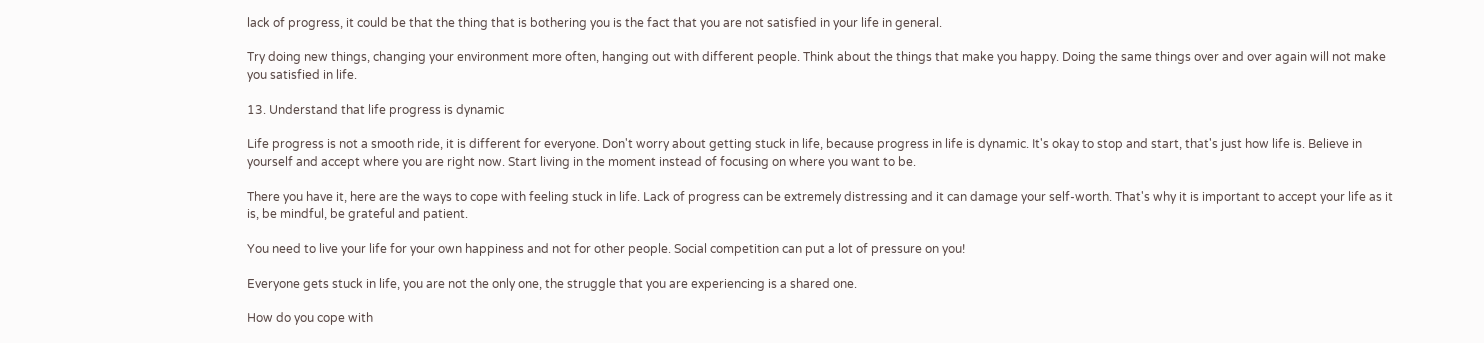lack of progress, it could be that the thing that is bothering you is the fact that you are not satisfied in your life in general.

Try doing new things, changing your environment more often, hanging out with different people. Think about the things that make you happy. Doing the same things over and over again will not make you satisfied in life.

13. Understand that life progress is dynamic

Life progress is not a smooth ride, it is different for everyone. Don't worry about getting stuck in life, because progress in life is dynamic. It's okay to stop and start, that's just how life is. Believe in yourself and accept where you are right now. Start living in the moment instead of focusing on where you want to be.

There you have it, here are the ways to cope with feeling stuck in life. Lack of progress can be extremely distressing and it can damage your self-worth. That's why it is important to accept your life as it is, be mindful, be grateful and patient.

You need to live your life for your own happiness and not for other people. Social competition can put a lot of pressure on you!

Everyone gets stuck in life, you are not the only one, the struggle that you are experiencing is a shared one.

How do you cope with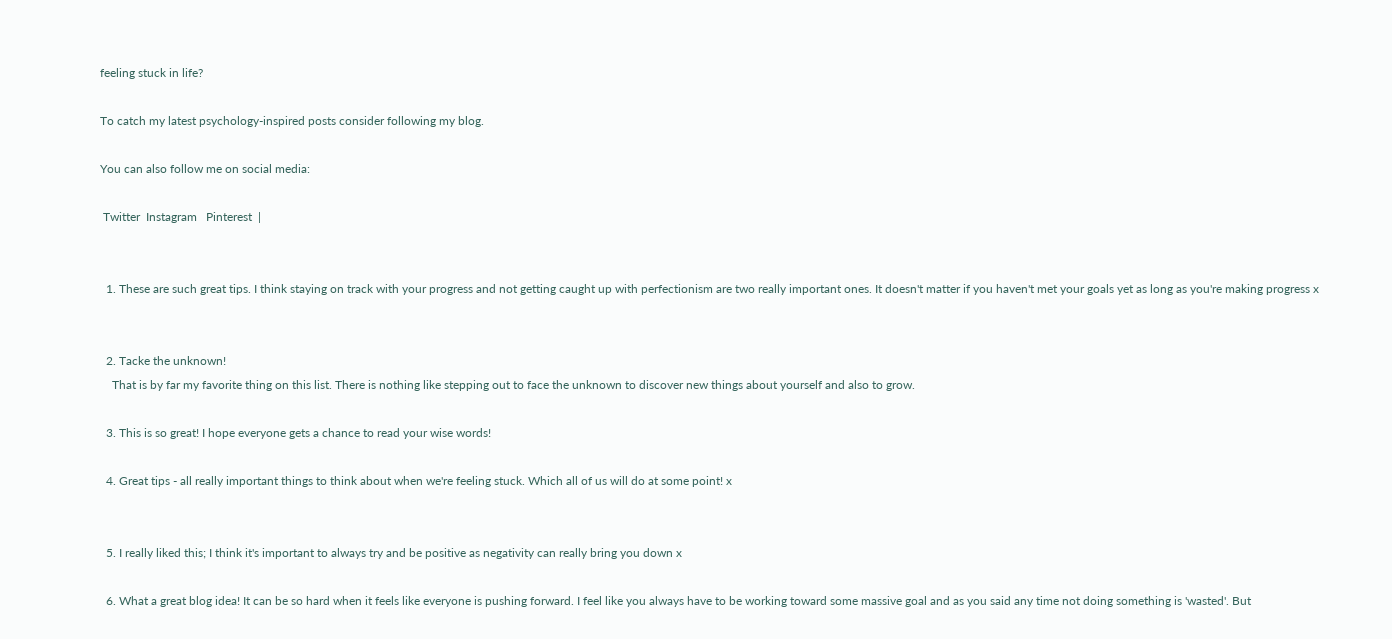feeling stuck in life?

To catch my latest psychology-inspired posts consider following my blog.

You can also follow me on social media:

 Twitter  Instagram   Pinterest  |


  1. These are such great tips. I think staying on track with your progress and not getting caught up with perfectionism are two really important ones. It doesn't matter if you haven't met your goals yet as long as you're making progress x


  2. Tacke the unknown!
    That is by far my favorite thing on this list. There is nothing like stepping out to face the unknown to discover new things about yourself and also to grow.

  3. This is so great! I hope everyone gets a chance to read your wise words!

  4. Great tips - all really important things to think about when we're feeling stuck. Which all of us will do at some point! x


  5. I really liked this; I think it's important to always try and be positive as negativity can really bring you down x

  6. What a great blog idea! It can be so hard when it feels like everyone is pushing forward. I feel like you always have to be working toward some massive goal and as you said any time not doing something is 'wasted'. But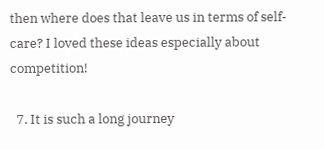then where does that leave us in terms of self-care? I loved these ideas especially about competition!

  7. It is such a long journey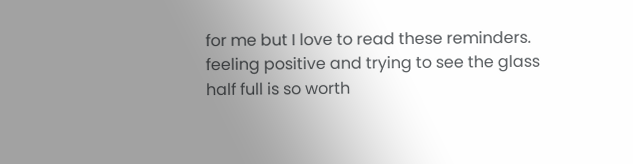for me but I love to read these reminders. feeling positive and trying to see the glass half full is so worth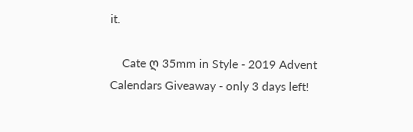it.

    Cate ღ 35mm in Style - 2019 Advent Calendars Giveaway - only 3 days left!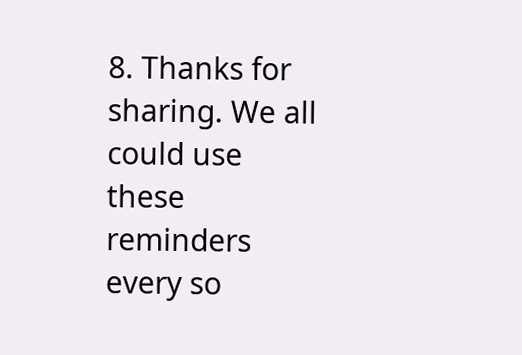8. Thanks for sharing. We all could use these reminders every so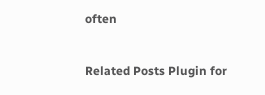often


Related Posts Plugin for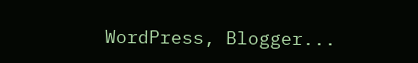WordPress, Blogger...